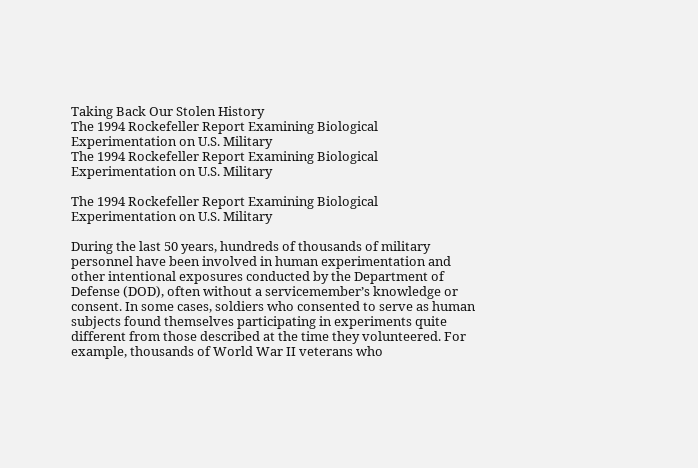Taking Back Our Stolen History
The 1994 Rockefeller Report Examining Biological Experimentation on U.S. Military
The 1994 Rockefeller Report Examining Biological Experimentation on U.S. Military

The 1994 Rockefeller Report Examining Biological Experimentation on U.S. Military

During the last 50 years, hundreds of thousands of military personnel have been involved in human experimentation and other intentional exposures conducted by the Department of Defense (DOD), often without a servicemember’s knowledge or consent. In some cases, soldiers who consented to serve as human subjects found themselves participating in experiments quite different from those described at the time they volunteered. For example, thousands of World War II veterans who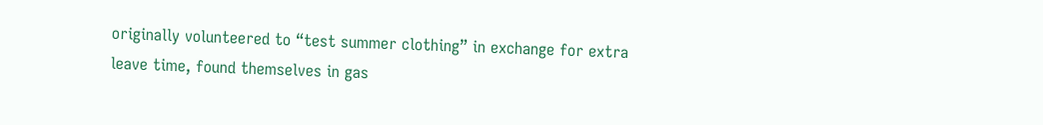originally volunteered to “test summer clothing” in exchange for extra leave time, found themselves in gas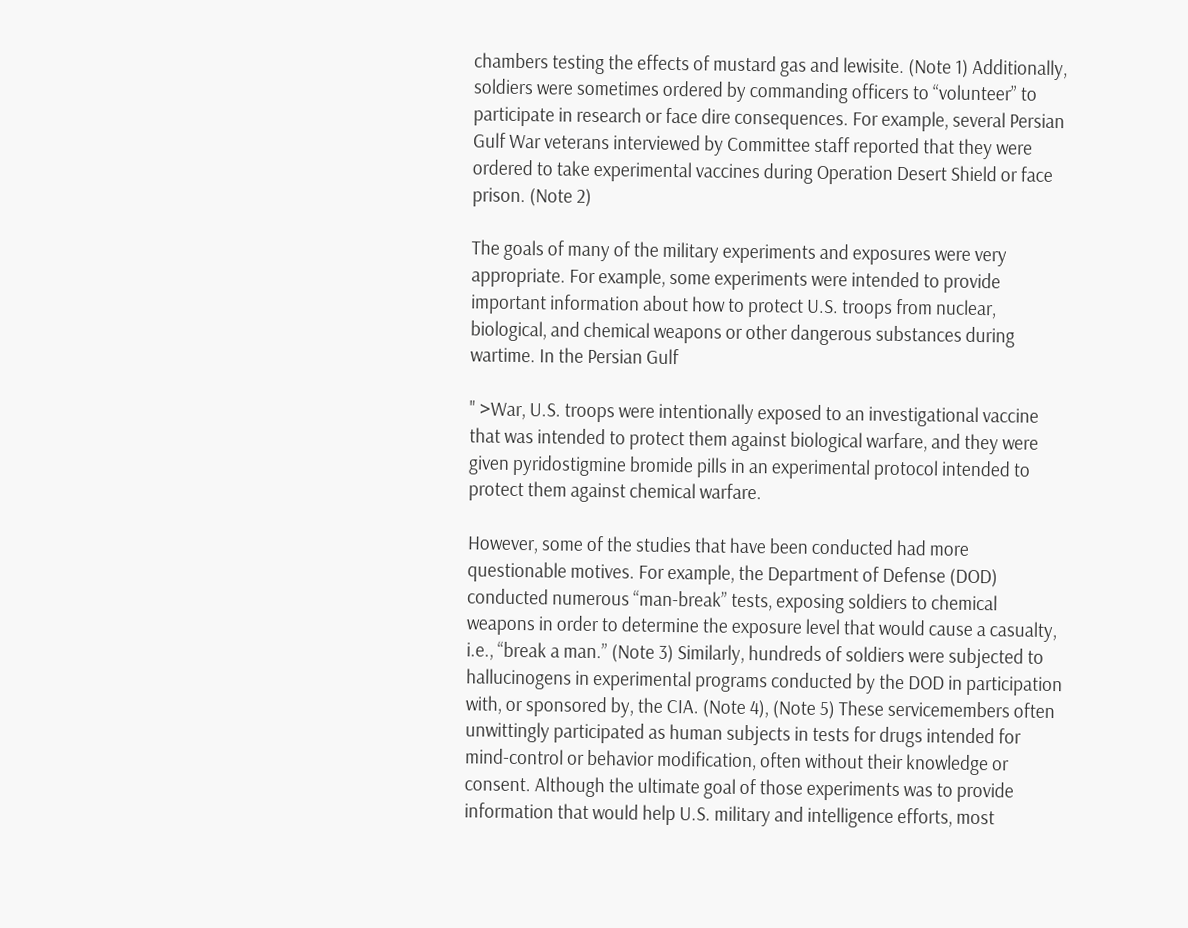chambers testing the effects of mustard gas and lewisite. (Note 1) Additionally, soldiers were sometimes ordered by commanding officers to “volunteer” to participate in research or face dire consequences. For example, several Persian Gulf War veterans interviewed by Committee staff reported that they were ordered to take experimental vaccines during Operation Desert Shield or face prison. (Note 2)

The goals of many of the military experiments and exposures were very appropriate. For example, some experiments were intended to provide important information about how to protect U.S. troops from nuclear, biological, and chemical weapons or other dangerous substances during wartime. In the Persian Gulf

" >War, U.S. troops were intentionally exposed to an investigational vaccine that was intended to protect them against biological warfare, and they were given pyridostigmine bromide pills in an experimental protocol intended to protect them against chemical warfare.

However, some of the studies that have been conducted had more questionable motives. For example, the Department of Defense (DOD) conducted numerous “man-break” tests, exposing soldiers to chemical weapons in order to determine the exposure level that would cause a casualty, i.e., “break a man.” (Note 3) Similarly, hundreds of soldiers were subjected to hallucinogens in experimental programs conducted by the DOD in participation with, or sponsored by, the CIA. (Note 4), (Note 5) These servicemembers often unwittingly participated as human subjects in tests for drugs intended for mind-control or behavior modification, often without their knowledge or consent. Although the ultimate goal of those experiments was to provide information that would help U.S. military and intelligence efforts, most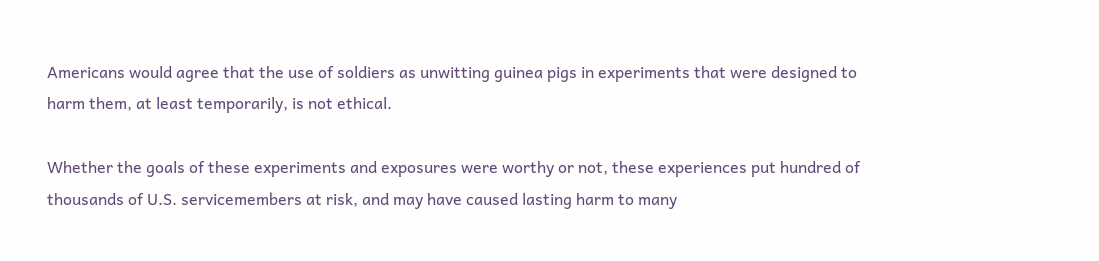Americans would agree that the use of soldiers as unwitting guinea pigs in experiments that were designed to harm them, at least temporarily, is not ethical.

Whether the goals of these experiments and exposures were worthy or not, these experiences put hundred of thousands of U.S. servicemembers at risk, and may have caused lasting harm to many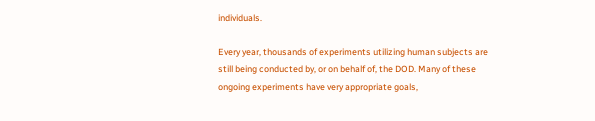individuals.

Every year, thousands of experiments utilizing human subjects are still being conducted by, or on behalf of, the DOD. Many of these ongoing experiments have very appropriate goals,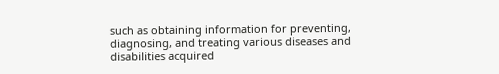such as obtaining information for preventing, diagnosing, and treating various diseases and disabilities acquired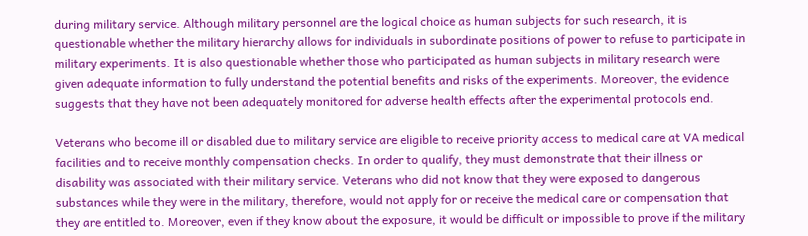during military service. Although military personnel are the logical choice as human subjects for such research, it is questionable whether the military hierarchy allows for individuals in subordinate positions of power to refuse to participate in military experiments. It is also questionable whether those who participated as human subjects in military research were given adequate information to fully understand the potential benefits and risks of the experiments. Moreover, the evidence suggests that they have not been adequately monitored for adverse health effects after the experimental protocols end.

Veterans who become ill or disabled due to military service are eligible to receive priority access to medical care at VA medical facilities and to receive monthly compensation checks. In order to qualify, they must demonstrate that their illness or disability was associated with their military service. Veterans who did not know that they were exposed to dangerous substances while they were in the military, therefore, would not apply for or receive the medical care or compensation that they are entitled to. Moreover, even if they know about the exposure, it would be difficult or impossible to prove if the military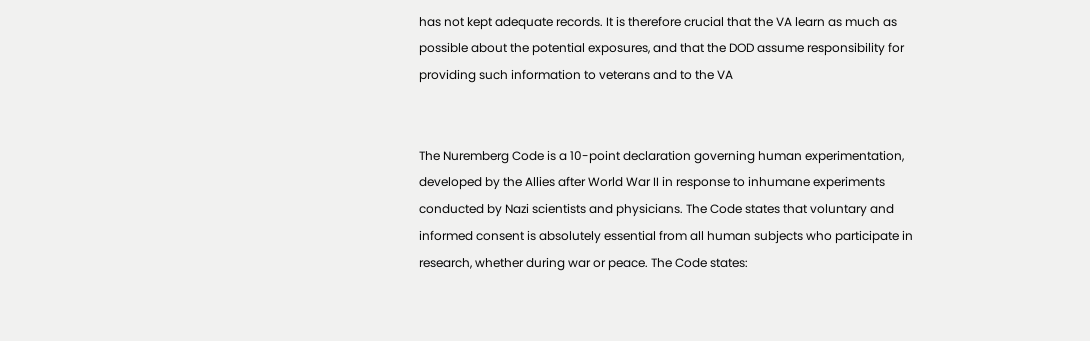has not kept adequate records. It is therefore crucial that the VA learn as much as possible about the potential exposures, and that the DOD assume responsibility for providing such information to veterans and to the VA


The Nuremberg Code is a 10-point declaration governing human experimentation, developed by the Allies after World War II in response to inhumane experiments conducted by Nazi scientists and physicians. The Code states that voluntary and informed consent is absolutely essential from all human subjects who participate in research, whether during war or peace. The Code states: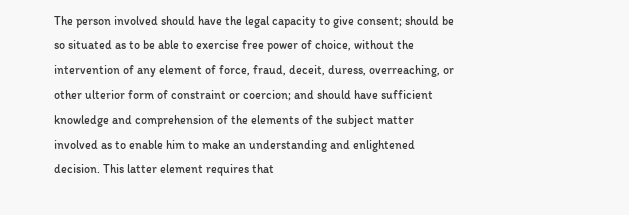The person involved should have the legal capacity to give consent; should be so situated as to be able to exercise free power of choice, without the intervention of any element of force, fraud, deceit, duress, overreaching, or other ulterior form of constraint or coercion; and should have sufficient knowledge and comprehension of the elements of the subject matter involved as to enable him to make an understanding and enlightened decision. This latter element requires that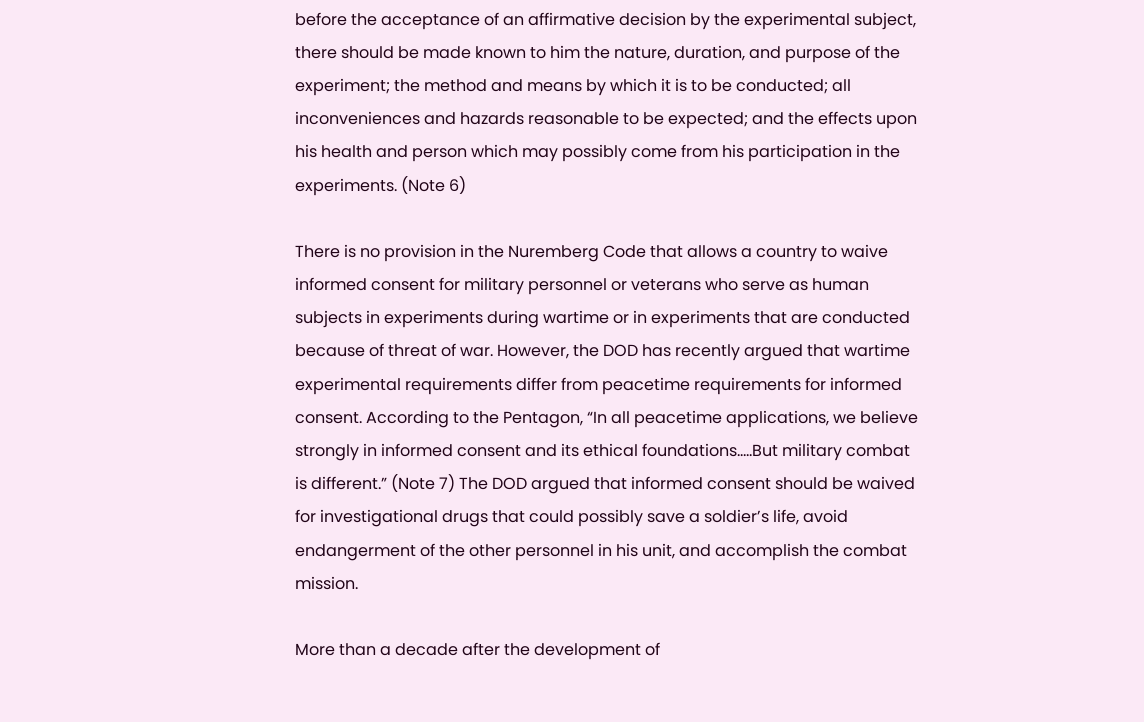before the acceptance of an affirmative decision by the experimental subject, there should be made known to him the nature, duration, and purpose of the experiment; the method and means by which it is to be conducted; all inconveniences and hazards reasonable to be expected; and the effects upon his health and person which may possibly come from his participation in the experiments. (Note 6)

There is no provision in the Nuremberg Code that allows a country to waive informed consent for military personnel or veterans who serve as human subjects in experiments during wartime or in experiments that are conducted because of threat of war. However, the DOD has recently argued that wartime experimental requirements differ from peacetime requirements for informed consent. According to the Pentagon, “In all peacetime applications, we believe strongly in informed consent and its ethical foundations…..But military combat is different.” (Note 7) The DOD argued that informed consent should be waived for investigational drugs that could possibly save a soldier’s life, avoid endangerment of the other personnel in his unit, and accomplish the combat mission.

More than a decade after the development of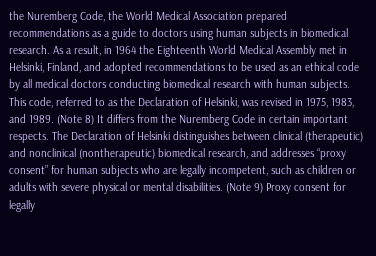the Nuremberg Code, the World Medical Association prepared recommendations as a guide to doctors using human subjects in biomedical research. As a result, in 1964 the Eighteenth World Medical Assembly met in Helsinki, Finland, and adopted recommendations to be used as an ethical code by all medical doctors conducting biomedical research with human subjects. This code, referred to as the Declaration of Helsinki, was revised in 1975, 1983, and 1989. (Note 8) It differs from the Nuremberg Code in certain important respects. The Declaration of Helsinki distinguishes between clinical (therapeutic) and nonclinical (nontherapeutic) biomedical research, and addresses “proxy consent” for human subjects who are legally incompetent, such as children or adults with severe physical or mental disabilities. (Note 9) Proxy consent for legally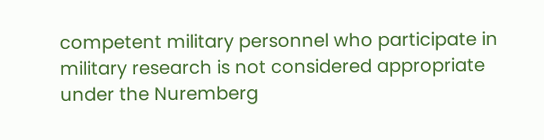competent military personnel who participate in military research is not considered appropriate under the Nuremberg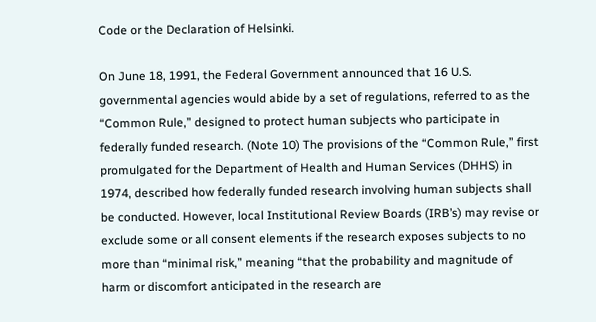Code or the Declaration of Helsinki.

On June 18, 1991, the Federal Government announced that 16 U.S. governmental agencies would abide by a set of regulations, referred to as the “Common Rule,” designed to protect human subjects who participate in federally funded research. (Note 10) The provisions of the “Common Rule,” first promulgated for the Department of Health and Human Services (DHHS) in 1974, described how federally funded research involving human subjects shall be conducted. However, local Institutional Review Boards (IRB’s) may revise or exclude some or all consent elements if the research exposes subjects to no more than “minimal risk,” meaning “that the probability and magnitude of harm or discomfort anticipated in the research are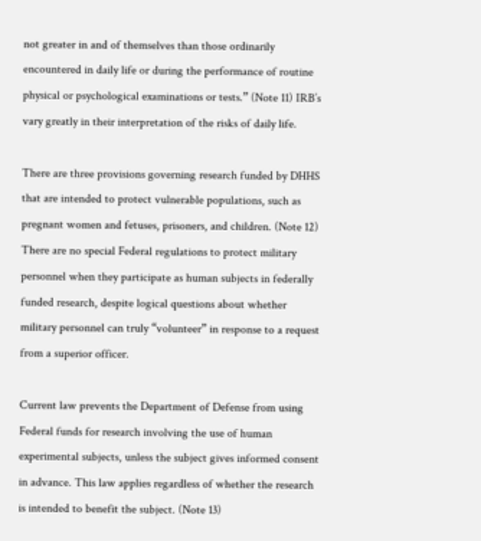not greater in and of themselves than those ordinarily encountered in daily life or during the performance of routine physical or psychological examinations or tests.” (Note 11) IRB’s vary greatly in their interpretation of the risks of daily life.

There are three provisions governing research funded by DHHS that are intended to protect vulnerable populations, such as pregnant women and fetuses, prisoners, and children. (Note 12) There are no special Federal regulations to protect military personnel when they participate as human subjects in federally funded research, despite logical questions about whether military personnel can truly “volunteer” in response to a request from a superior officer.

Current law prevents the Department of Defense from using Federal funds for research involving the use of human experimental subjects, unless the subject gives informed consent in advance. This law applies regardless of whether the research is intended to benefit the subject. (Note 13)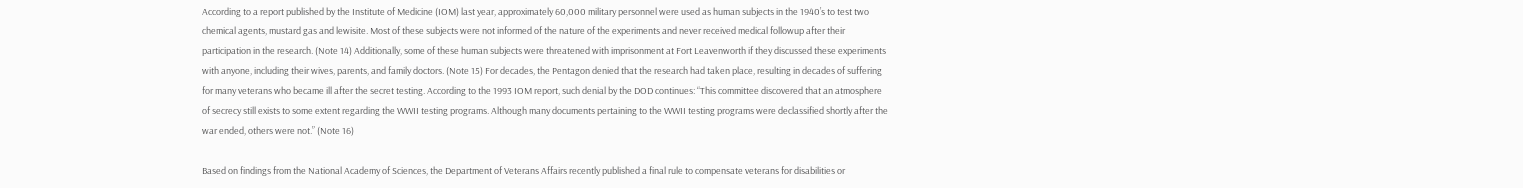According to a report published by the Institute of Medicine (IOM) last year, approximately 60,000 military personnel were used as human subjects in the 1940’s to test two chemical agents, mustard gas and lewisite. Most of these subjects were not informed of the nature of the experiments and never received medical followup after their participation in the research. (Note 14) Additionally, some of these human subjects were threatened with imprisonment at Fort Leavenworth if they discussed these experiments with anyone, including their wives, parents, and family doctors. (Note 15) For decades, the Pentagon denied that the research had taken place, resulting in decades of suffering for many veterans who became ill after the secret testing. According to the 1993 IOM report, such denial by the DOD continues: “This committee discovered that an atmosphere of secrecy still exists to some extent regarding the WWII testing programs. Although many documents pertaining to the WWII testing programs were declassified shortly after the war ended, others were not.” (Note 16)

Based on findings from the National Academy of Sciences, the Department of Veterans Affairs recently published a final rule to compensate veterans for disabilities or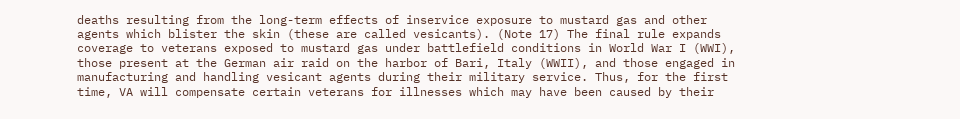deaths resulting from the long-term effects of inservice exposure to mustard gas and other agents which blister the skin (these are called vesicants). (Note 17) The final rule expands coverage to veterans exposed to mustard gas under battlefield conditions in World War I (WWI), those present at the German air raid on the harbor of Bari, Italy (WWII), and those engaged in manufacturing and handling vesicant agents during their military service. Thus, for the first time, VA will compensate certain veterans for illnesses which may have been caused by their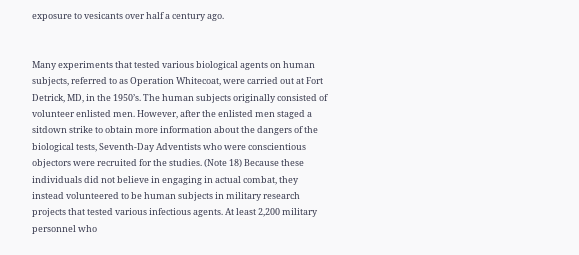exposure to vesicants over half a century ago.


Many experiments that tested various biological agents on human subjects, referred to as Operation Whitecoat, were carried out at Fort Detrick, MD, in the 1950’s. The human subjects originally consisted of volunteer enlisted men. However, after the enlisted men staged a sitdown strike to obtain more information about the dangers of the biological tests, Seventh-Day Adventists who were conscientious objectors were recruited for the studies. (Note 18) Because these individuals did not believe in engaging in actual combat, they instead volunteered to be human subjects in military research projects that tested various infectious agents. At least 2,200 military personnel who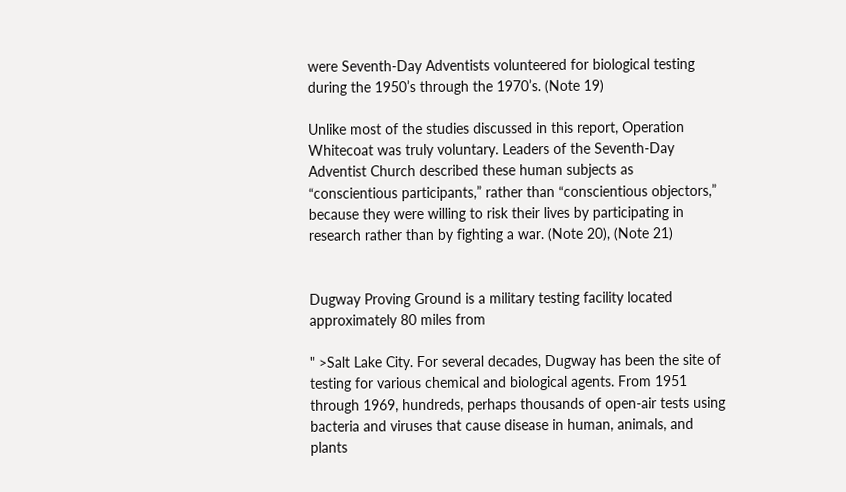were Seventh-Day Adventists volunteered for biological testing during the 1950’s through the 1970’s. (Note 19)

Unlike most of the studies discussed in this report, Operation Whitecoat was truly voluntary. Leaders of the Seventh-Day Adventist Church described these human subjects as “conscientious participants,” rather than “conscientious objectors,” because they were willing to risk their lives by participating in research rather than by fighting a war. (Note 20), (Note 21)


Dugway Proving Ground is a military testing facility located approximately 80 miles from

" >Salt Lake City. For several decades, Dugway has been the site of testing for various chemical and biological agents. From 1951 through 1969, hundreds, perhaps thousands of open-air tests using bacteria and viruses that cause disease in human, animals, and plants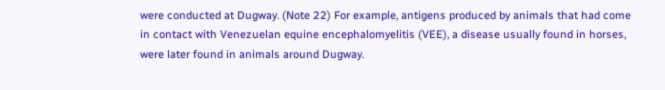were conducted at Dugway. (Note 22) For example, antigens produced by animals that had come in contact with Venezuelan equine encephalomyelitis (VEE), a disease usually found in horses, were later found in animals around Dugway.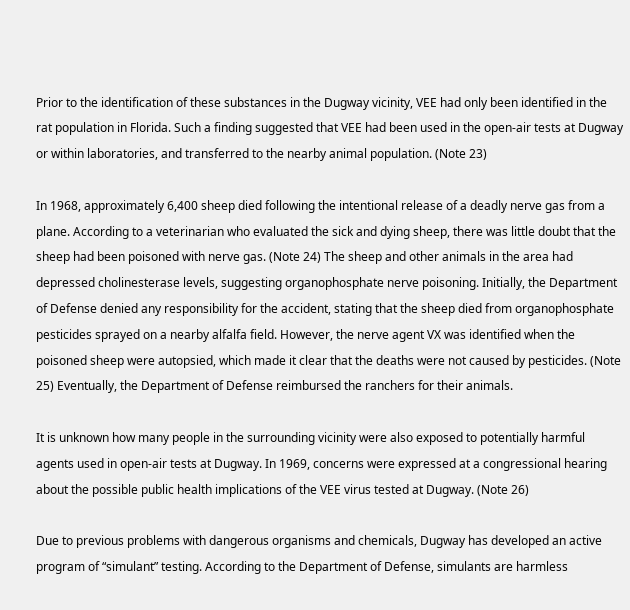Prior to the identification of these substances in the Dugway vicinity, VEE had only been identified in the rat population in Florida. Such a finding suggested that VEE had been used in the open-air tests at Dugway or within laboratories, and transferred to the nearby animal population. (Note 23)

In 1968, approximately 6,400 sheep died following the intentional release of a deadly nerve gas from a plane. According to a veterinarian who evaluated the sick and dying sheep, there was little doubt that the sheep had been poisoned with nerve gas. (Note 24) The sheep and other animals in the area had depressed cholinesterase levels, suggesting organophosphate nerve poisoning. Initially, the Department of Defense denied any responsibility for the accident, stating that the sheep died from organophosphate pesticides sprayed on a nearby alfalfa field. However, the nerve agent VX was identified when the poisoned sheep were autopsied, which made it clear that the deaths were not caused by pesticides. (Note 25) Eventually, the Department of Defense reimbursed the ranchers for their animals.

It is unknown how many people in the surrounding vicinity were also exposed to potentially harmful agents used in open-air tests at Dugway. In 1969, concerns were expressed at a congressional hearing about the possible public health implications of the VEE virus tested at Dugway. (Note 26)

Due to previous problems with dangerous organisms and chemicals, Dugway has developed an active program of “simulant” testing. According to the Department of Defense, simulants are harmless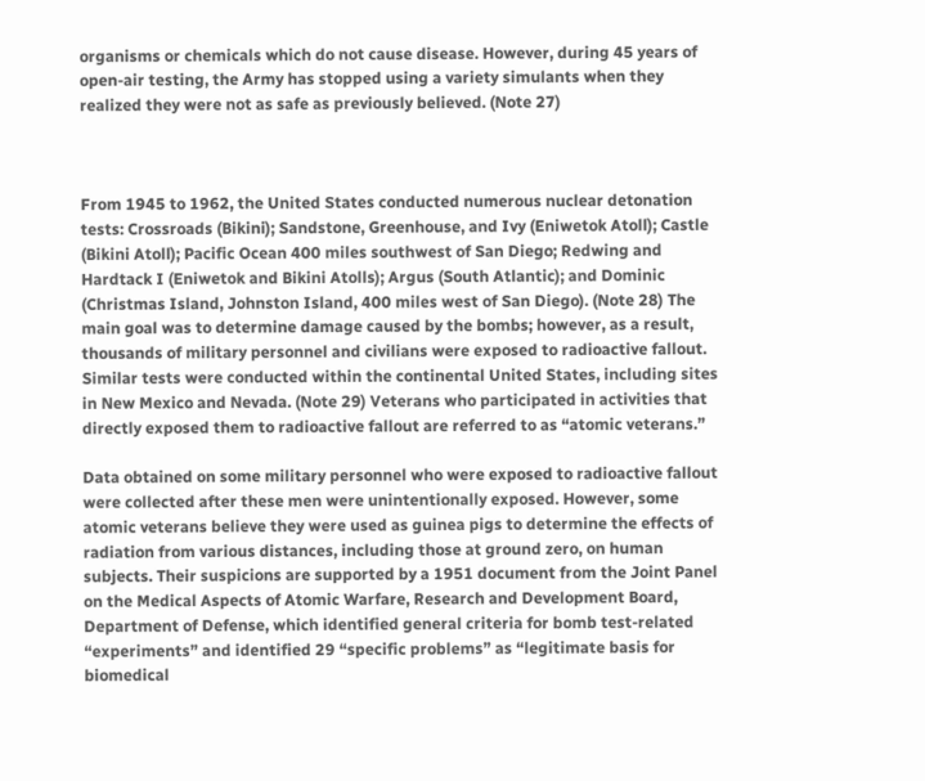organisms or chemicals which do not cause disease. However, during 45 years of open-air testing, the Army has stopped using a variety simulants when they realized they were not as safe as previously believed. (Note 27)



From 1945 to 1962, the United States conducted numerous nuclear detonation tests: Crossroads (Bikini); Sandstone, Greenhouse, and Ivy (Eniwetok Atoll); Castle (Bikini Atoll); Pacific Ocean 400 miles southwest of San Diego; Redwing and Hardtack I (Eniwetok and Bikini Atolls); Argus (South Atlantic); and Dominic (Christmas Island, Johnston Island, 400 miles west of San Diego). (Note 28) The main goal was to determine damage caused by the bombs; however, as a result, thousands of military personnel and civilians were exposed to radioactive fallout. Similar tests were conducted within the continental United States, including sites in New Mexico and Nevada. (Note 29) Veterans who participated in activities that directly exposed them to radioactive fallout are referred to as “atomic veterans.”

Data obtained on some military personnel who were exposed to radioactive fallout were collected after these men were unintentionally exposed. However, some atomic veterans believe they were used as guinea pigs to determine the effects of radiation from various distances, including those at ground zero, on human subjects. Their suspicions are supported by a 1951 document from the Joint Panel on the Medical Aspects of Atomic Warfare, Research and Development Board, Department of Defense, which identified general criteria for bomb test-related “experiments” and identified 29 “specific problems” as “legitimate basis for biomedical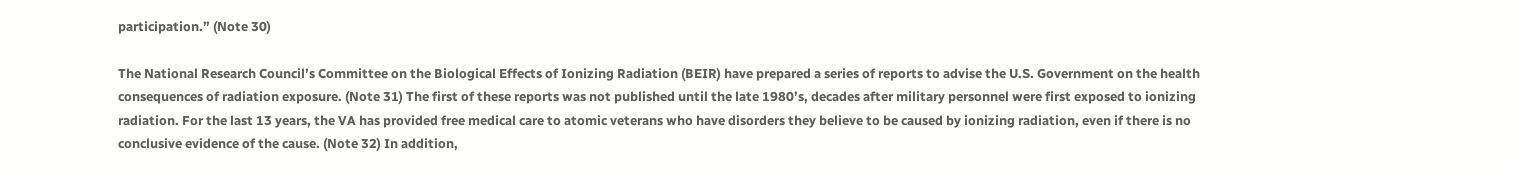participation.” (Note 30)

The National Research Council’s Committee on the Biological Effects of Ionizing Radiation (BEIR) have prepared a series of reports to advise the U.S. Government on the health consequences of radiation exposure. (Note 31) The first of these reports was not published until the late 1980’s, decades after military personnel were first exposed to ionizing radiation. For the last 13 years, the VA has provided free medical care to atomic veterans who have disorders they believe to be caused by ionizing radiation, even if there is no conclusive evidence of the cause. (Note 32) In addition,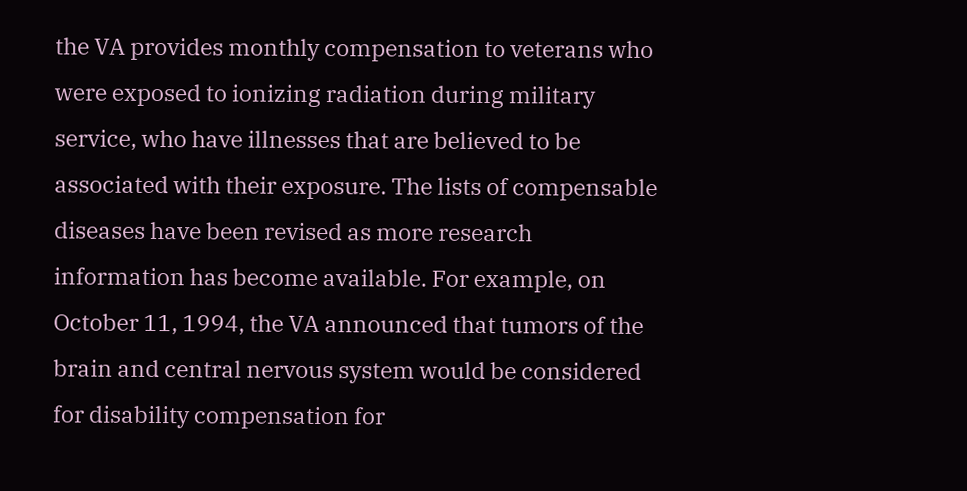the VA provides monthly compensation to veterans who were exposed to ionizing radiation during military service, who have illnesses that are believed to be associated with their exposure. The lists of compensable diseases have been revised as more research information has become available. For example, on October 11, 1994, the VA announced that tumors of the brain and central nervous system would be considered for disability compensation for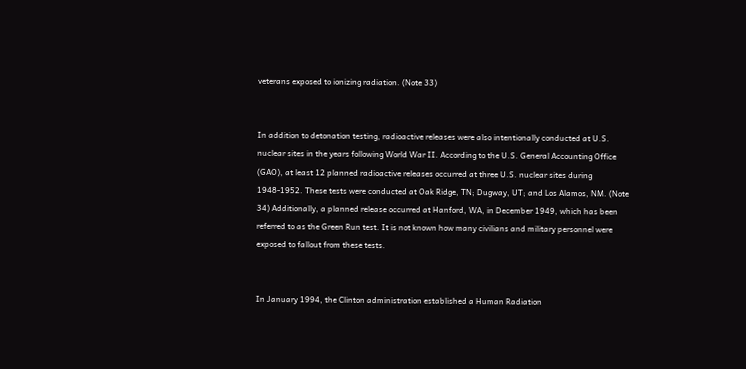veterans exposed to ionizing radiation. (Note 33)


In addition to detonation testing, radioactive releases were also intentionally conducted at U.S. nuclear sites in the years following World War II. According to the U.S. General Accounting Office (GAO), at least 12 planned radioactive releases occurred at three U.S. nuclear sites during 1948-1952. These tests were conducted at Oak Ridge, TN; Dugway, UT; and Los Alamos, NM. (Note 34) Additionally, a planned release occurred at Hanford, WA, in December 1949, which has been referred to as the Green Run test. It is not known how many civilians and military personnel were exposed to fallout from these tests.


In January 1994, the Clinton administration established a Human Radiation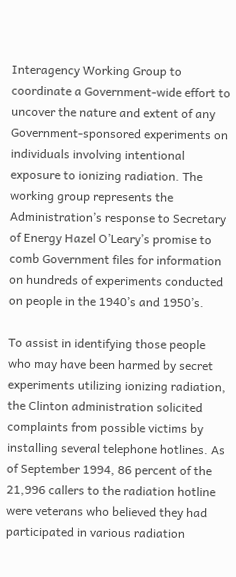Interagency Working Group to coordinate a Government-wide effort to uncover the nature and extent of any Government-sponsored experiments on individuals involving intentional exposure to ionizing radiation. The working group represents the Administration’s response to Secretary of Energy Hazel O’Leary’s promise to comb Government files for information on hundreds of experiments conducted on people in the 1940’s and 1950’s.

To assist in identifying those people who may have been harmed by secret experiments utilizing ionizing radiation, the Clinton administration solicited complaints from possible victims by installing several telephone hotlines. As of September 1994, 86 percent of the 21,996 callers to the radiation hotline were veterans who believed they had participated in various radiation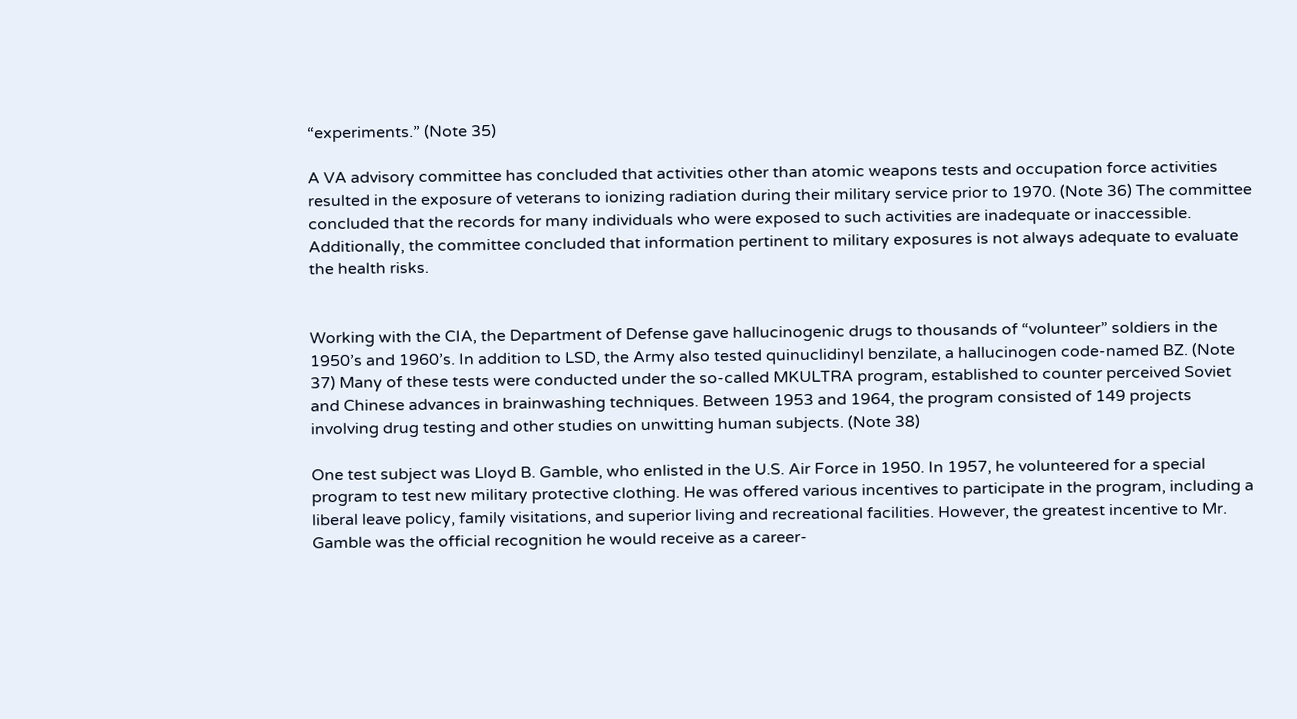“experiments.” (Note 35)

A VA advisory committee has concluded that activities other than atomic weapons tests and occupation force activities resulted in the exposure of veterans to ionizing radiation during their military service prior to 1970. (Note 36) The committee concluded that the records for many individuals who were exposed to such activities are inadequate or inaccessible. Additionally, the committee concluded that information pertinent to military exposures is not always adequate to evaluate the health risks.


Working with the CIA, the Department of Defense gave hallucinogenic drugs to thousands of “volunteer” soldiers in the 1950’s and 1960’s. In addition to LSD, the Army also tested quinuclidinyl benzilate, a hallucinogen code-named BZ. (Note 37) Many of these tests were conducted under the so-called MKULTRA program, established to counter perceived Soviet and Chinese advances in brainwashing techniques. Between 1953 and 1964, the program consisted of 149 projects involving drug testing and other studies on unwitting human subjects. (Note 38)

One test subject was Lloyd B. Gamble, who enlisted in the U.S. Air Force in 1950. In 1957, he volunteered for a special program to test new military protective clothing. He was offered various incentives to participate in the program, including a liberal leave policy, family visitations, and superior living and recreational facilities. However, the greatest incentive to Mr. Gamble was the official recognition he would receive as a career-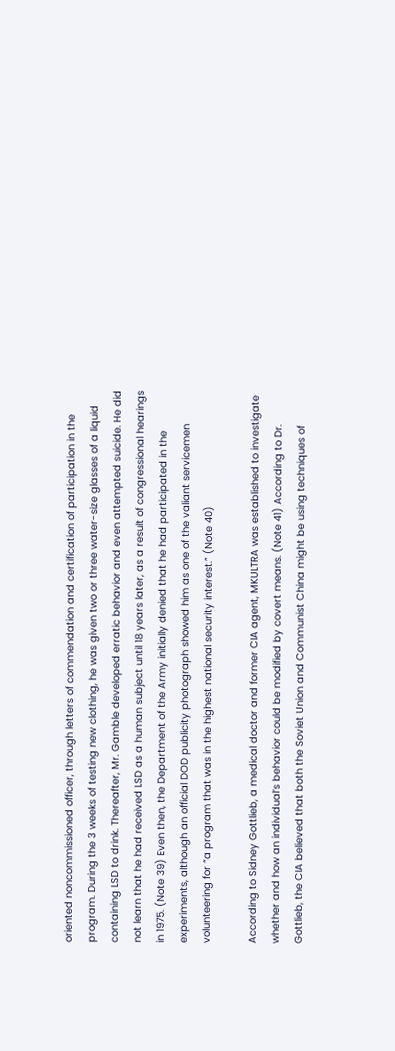oriented noncommissioned officer, through letters of commendation and certification of participation in the program. During the 3 weeks of testing new clothing, he was given two or three water-size glasses of a liquid containing LSD to drink. Thereafter, Mr. Gamble developed erratic behavior and even attempted suicide. He did not learn that he had received LSD as a human subject until 18 years later, as a result of congressional hearings in 1975. (Note 39) Even then, the Department of the Army initially denied that he had participated in the experiments, although an official DOD publicity photograph showed him as one of the valiant servicemen volunteering for “a program that was in the highest national security interest.” (Note 40)

According to Sidney Gottlieb, a medical doctor and former CIA agent, MKULTRA was established to investigate whether and how an individual’s behavior could be modified by covert means. (Note 41) According to Dr. Gottlieb, the CIA believed that both the Soviet Union and Communist China might be using techniques of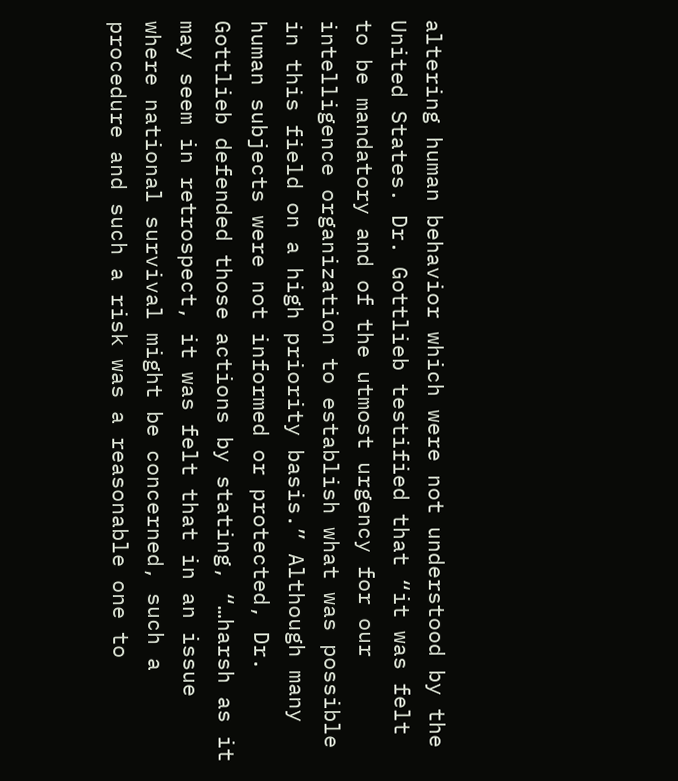altering human behavior which were not understood by the United States. Dr. Gottlieb testified that “it was felt to be mandatory and of the utmost urgency for our intelligence organization to establish what was possible in this field on a high priority basis.” Although many human subjects were not informed or protected, Dr. Gottlieb defended those actions by stating, “…harsh as it may seem in retrospect, it was felt that in an issue where national survival might be concerned, such a procedure and such a risk was a reasonable one to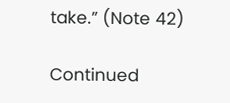take.” (Note 42)

Continued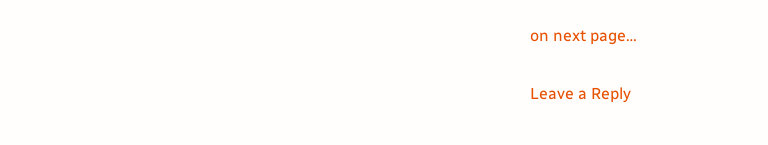on next page…

Leave a Reply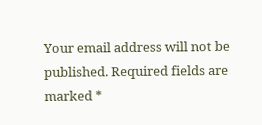Your email address will not be published. Required fields are marked *